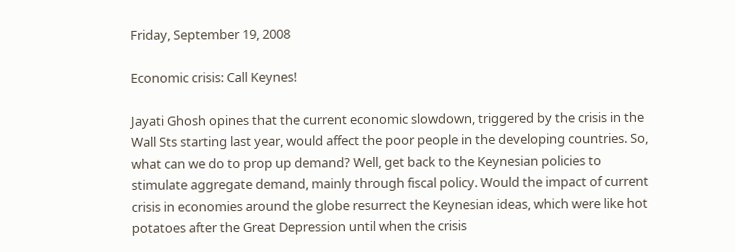Friday, September 19, 2008

Economic crisis: Call Keynes!

Jayati Ghosh opines that the current economic slowdown, triggered by the crisis in the Wall Sts starting last year, would affect the poor people in the developing countries. So, what can we do to prop up demand? Well, get back to the Keynesian policies to stimulate aggregate demand, mainly through fiscal policy. Would the impact of current crisis in economies around the globe resurrect the Keynesian ideas, which were like hot potatoes after the Great Depression until when the crisis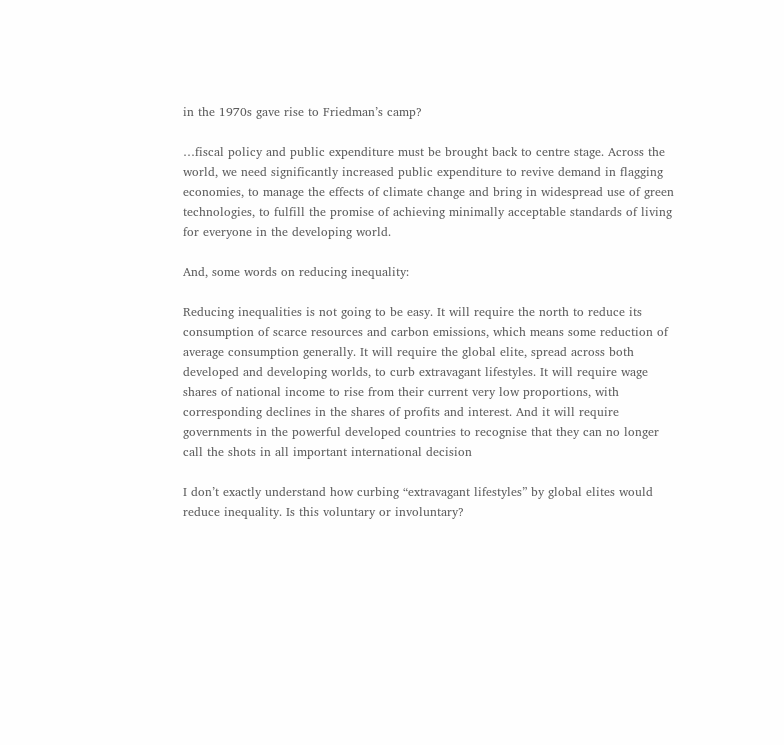in the 1970s gave rise to Friedman’s camp?

…fiscal policy and public expenditure must be brought back to centre stage. Across the world, we need significantly increased public expenditure to revive demand in flagging economies, to manage the effects of climate change and bring in widespread use of green technologies, to fulfill the promise of achieving minimally acceptable standards of living for everyone in the developing world.

And, some words on reducing inequality:

Reducing inequalities is not going to be easy. It will require the north to reduce its consumption of scarce resources and carbon emissions, which means some reduction of average consumption generally. It will require the global elite, spread across both developed and developing worlds, to curb extravagant lifestyles. It will require wage shares of national income to rise from their current very low proportions, with corresponding declines in the shares of profits and interest. And it will require governments in the powerful developed countries to recognise that they can no longer call the shots in all important international decision

I don’t exactly understand how curbing “extravagant lifestyles” by global elites would reduce inequality. Is this voluntary or involuntary?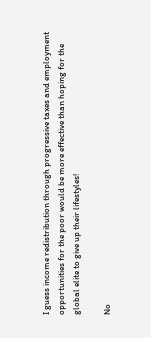I guess income redistribution through progressive taxes and employment opportunities for the poor would be more effective than hoping for the global elite to give up their lifestyles!

No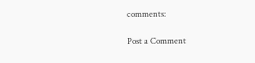comments:

Post a Comment